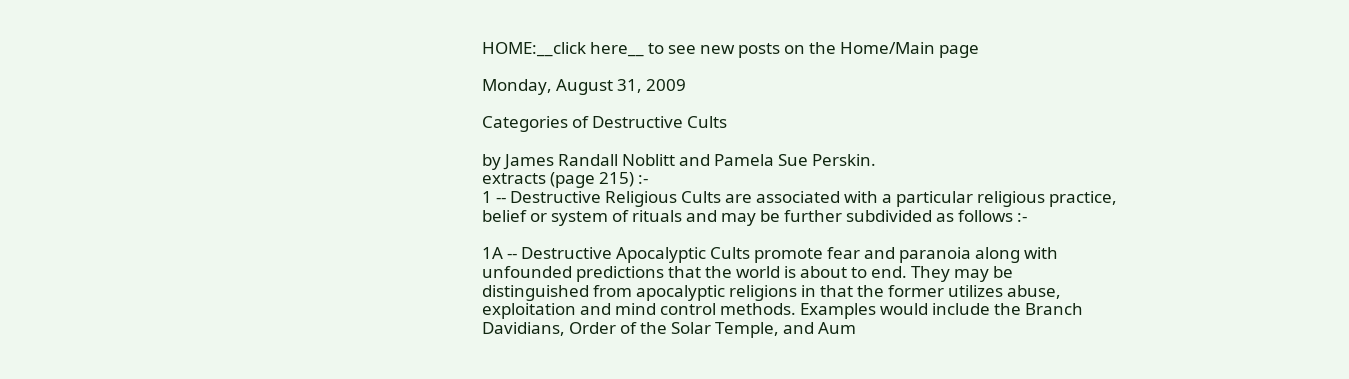HOME:__click here__ to see new posts on the Home/Main page

Monday, August 31, 2009

Categories of Destructive Cults

by James Randall Noblitt and Pamela Sue Perskin.
extracts (page 215) :-
1 -- Destructive Religious Cults are associated with a particular religious practice, belief or system of rituals and may be further subdivided as follows :-

1A -- Destructive Apocalyptic Cults promote fear and paranoia along with unfounded predictions that the world is about to end. They may be distinguished from apocalyptic religions in that the former utilizes abuse, exploitation and mind control methods. Examples would include the Branch Davidians, Order of the Solar Temple, and Aum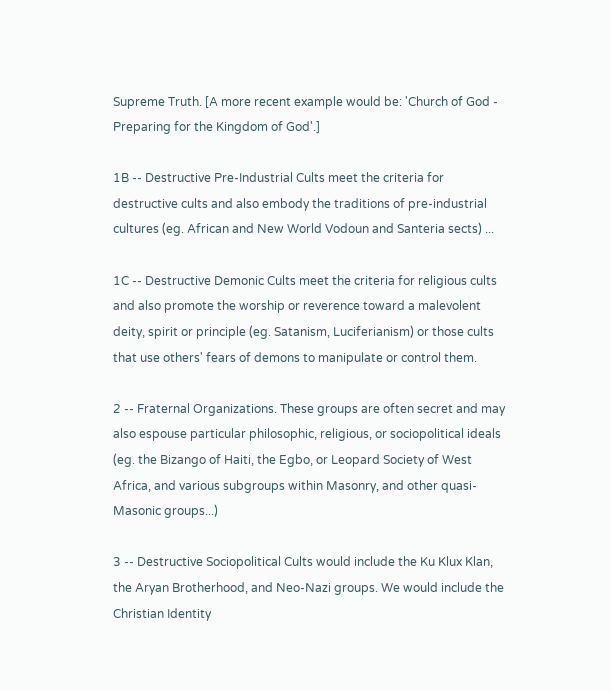Supreme Truth. [A more recent example would be: 'Church of God - Preparing for the Kingdom of God'.]

1B -- Destructive Pre-Industrial Cults meet the criteria for destructive cults and also embody the traditions of pre-industrial cultures (eg. African and New World Vodoun and Santeria sects) ...

1C -- Destructive Demonic Cults meet the criteria for religious cults and also promote the worship or reverence toward a malevolent deity, spirit or principle (eg. Satanism, Luciferianism) or those cults that use others' fears of demons to manipulate or control them.

2 -- Fraternal Organizations. These groups are often secret and may also espouse particular philosophic, religious, or sociopolitical ideals (eg. the Bizango of Haiti, the Egbo, or Leopard Society of West Africa, and various subgroups within Masonry, and other quasi-Masonic groups...)

3 -- Destructive Sociopolitical Cults would include the Ku Klux Klan, the Aryan Brotherhood, and Neo-Nazi groups. We would include the Christian Identity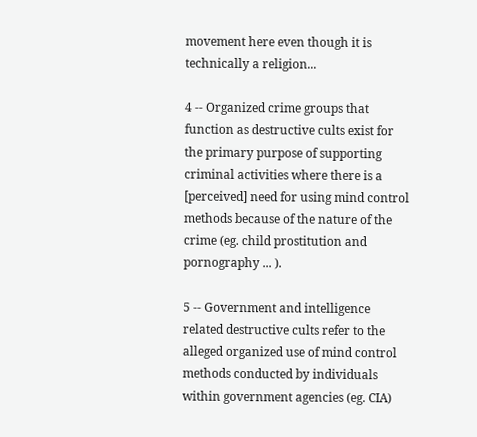movement here even though it is technically a religion...

4 -- Organized crime groups that function as destructive cults exist for the primary purpose of supporting criminal activities where there is a [perceived] need for using mind control methods because of the nature of the crime (eg. child prostitution and pornography ... ).

5 -- Government and intelligence related destructive cults refer to the alleged organized use of mind control methods conducted by individuals within government agencies (eg. CIA)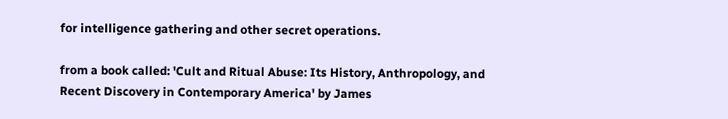for intelligence gathering and other secret operations.

from a book called: 'Cult and Ritual Abuse: Its History, Anthropology, and Recent Discovery in Contemporary America' by James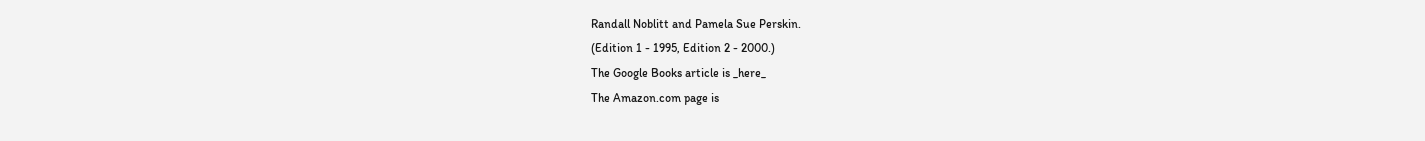Randall Noblitt and Pamela Sue Perskin.
(Edition 1 - 1995, Edition 2 - 2000.)
The Google Books article is _here_
The Amazon.com page is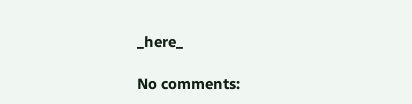_here_

No comments: